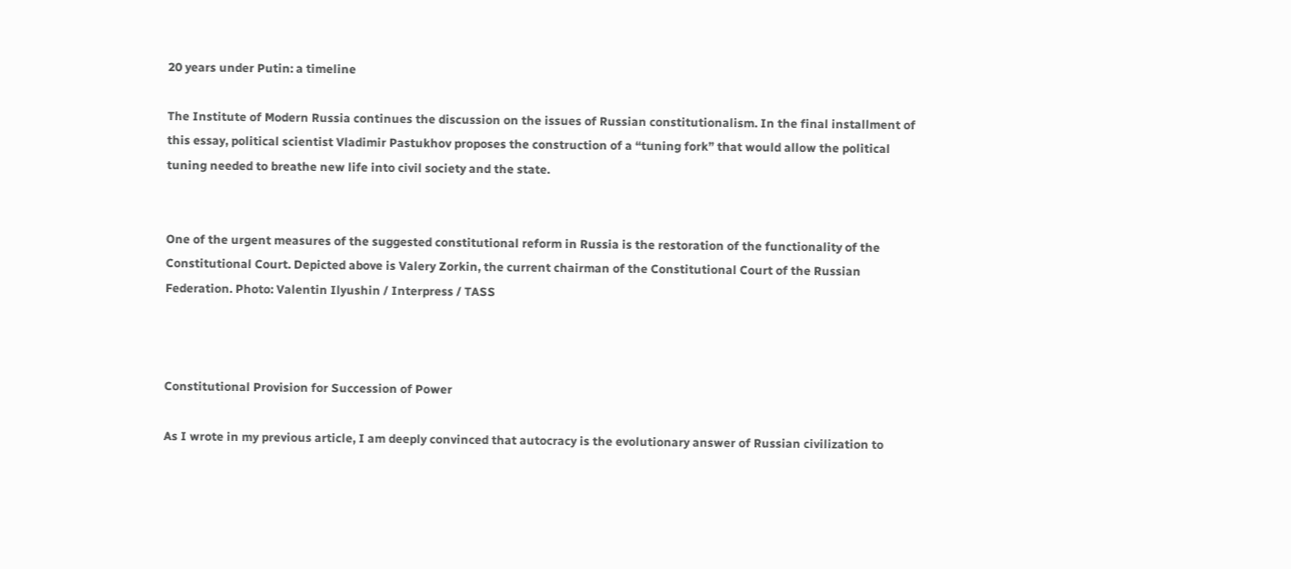20 years under Putin: a timeline

The Institute of Modern Russia continues the discussion on the issues of Russian constitutionalism. In the final installment of this essay, political scientist Vladimir Pastukhov proposes the construction of a “tuning fork” that would allow the political tuning needed to breathe new life into civil society and the state.


One of the urgent measures of the suggested constitutional reform in Russia is the restoration of the functionality of the Constitutional Court. Depicted above is Valery Zorkin, the current chairman of the Constitutional Court of the Russian Federation. Photo: Valentin Ilyushin / Interpress / TASS



Constitutional Provision for Succession of Power

As I wrote in my previous article, I am deeply convinced that autocracy is the evolutionary answer of Russian civilization to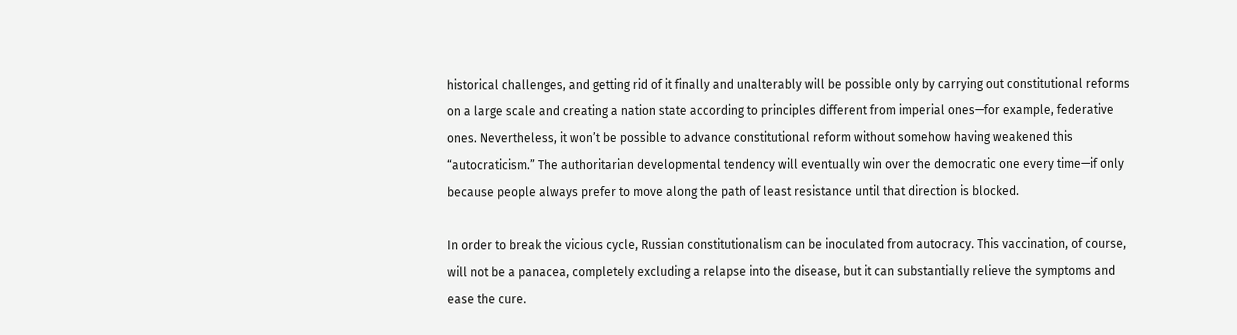historical challenges, and getting rid of it finally and unalterably will be possible only by carrying out constitutional reforms on a large scale and creating a nation state according to principles different from imperial ones—for example, federative ones. Nevertheless, it won’t be possible to advance constitutional reform without somehow having weakened this “autocraticism.” The authoritarian developmental tendency will eventually win over the democratic one every time—if only because people always prefer to move along the path of least resistance until that direction is blocked.

In order to break the vicious cycle, Russian constitutionalism can be inoculated from autocracy. This vaccination, of course, will not be a panacea, completely excluding a relapse into the disease, but it can substantially relieve the symptoms and ease the cure.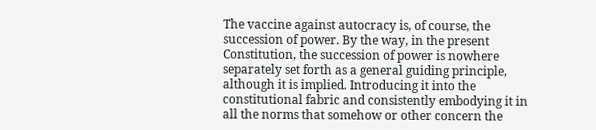The vaccine against autocracy is, of course, the succession of power. By the way, in the present Constitution, the succession of power is nowhere separately set forth as a general guiding principle, although it is implied. Introducing it into the constitutional fabric and consistently embodying it in all the norms that somehow or other concern the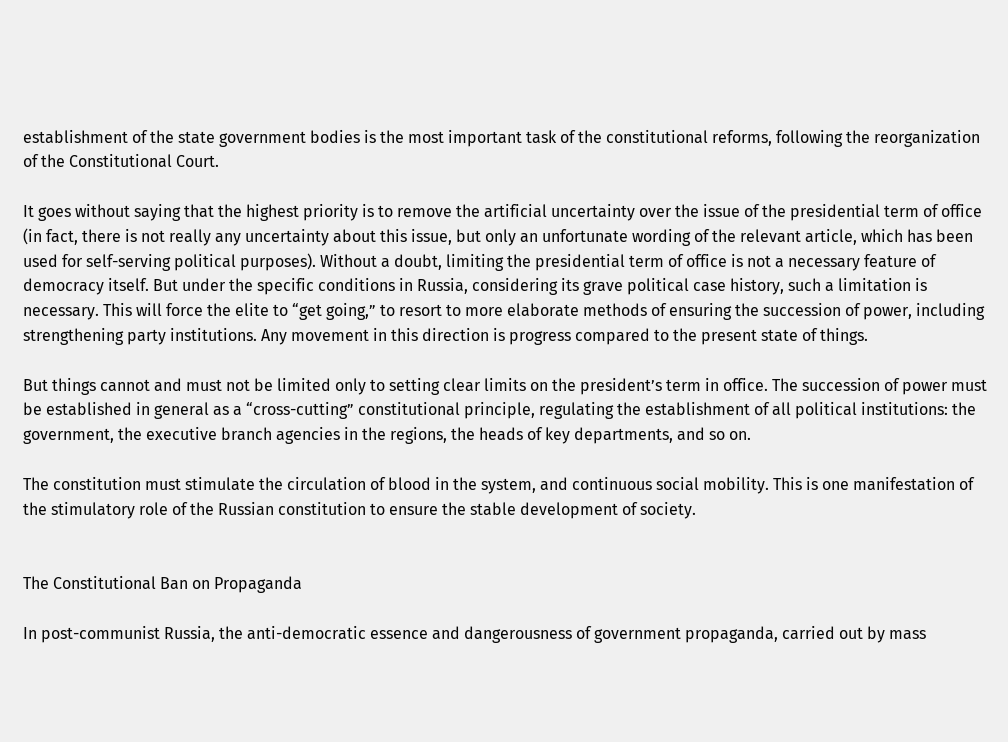establishment of the state government bodies is the most important task of the constitutional reforms, following the reorganization of the Constitutional Court.

It goes without saying that the highest priority is to remove the artificial uncertainty over the issue of the presidential term of office (in fact, there is not really any uncertainty about this issue, but only an unfortunate wording of the relevant article, which has been used for self-serving political purposes). Without a doubt, limiting the presidential term of office is not a necessary feature of democracy itself. But under the specific conditions in Russia, considering its grave political case history, such a limitation is necessary. This will force the elite to “get going,” to resort to more elaborate methods of ensuring the succession of power, including strengthening party institutions. Any movement in this direction is progress compared to the present state of things.

But things cannot and must not be limited only to setting clear limits on the president’s term in office. The succession of power must be established in general as a “cross-cutting” constitutional principle, regulating the establishment of all political institutions: the government, the executive branch agencies in the regions, the heads of key departments, and so on.

The constitution must stimulate the circulation of blood in the system, and continuous social mobility. This is one manifestation of the stimulatory role of the Russian constitution to ensure the stable development of society.


The Constitutional Ban on Propaganda

In post-communist Russia, the anti-democratic essence and dangerousness of government propaganda, carried out by mass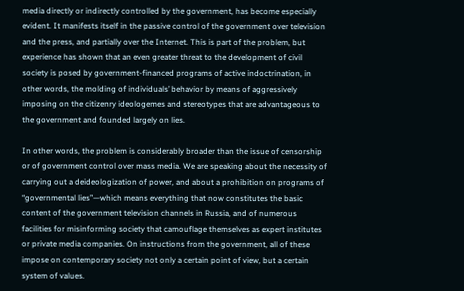media directly or indirectly controlled by the government, has become especially evident. It manifests itself in the passive control of the government over television and the press, and partially over the Internet. This is part of the problem, but experience has shown that an even greater threat to the development of civil society is posed by government-financed programs of active indoctrination, in other words, the molding of individuals’ behavior by means of aggressively imposing on the citizenry ideologemes and stereotypes that are advantageous to the government and founded largely on lies.

In other words, the problem is considerably broader than the issue of censorship or of government control over mass media. We are speaking about the necessity of carrying out a deideologization of power, and about a prohibition on programs of “governmental lies”—which means everything that now constitutes the basic content of the government television channels in Russia, and of numerous facilities for misinforming society that camouflage themselves as expert institutes or private media companies. On instructions from the government, all of these impose on contemporary society not only a certain point of view, but a certain system of values.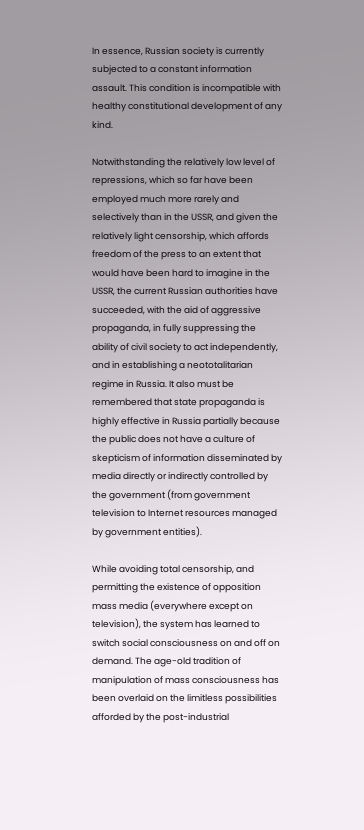In essence, Russian society is currently subjected to a constant information assault. This condition is incompatible with healthy constitutional development of any kind.

Notwithstanding the relatively low level of repressions, which so far have been employed much more rarely and selectively than in the USSR, and given the relatively light censorship, which affords freedom of the press to an extent that would have been hard to imagine in the USSR, the current Russian authorities have succeeded, with the aid of aggressive propaganda, in fully suppressing the ability of civil society to act independently, and in establishing a neototalitarian regime in Russia. It also must be remembered that state propaganda is highly effective in Russia partially because the public does not have a culture of skepticism of information disseminated by media directly or indirectly controlled by the government (from government television to Internet resources managed by government entities).

While avoiding total censorship, and permitting the existence of opposition mass media (everywhere except on television), the system has learned to switch social consciousness on and off on demand. The age-old tradition of manipulation of mass consciousness has been overlaid on the limitless possibilities afforded by the post-industrial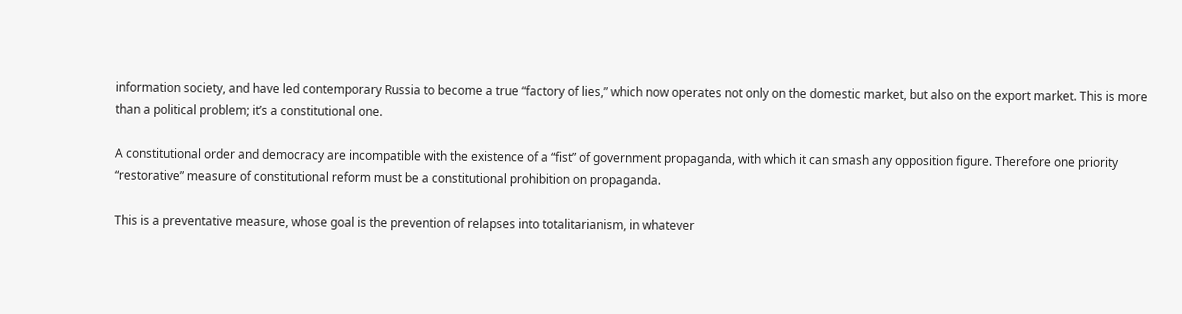information society, and have led contemporary Russia to become a true “factory of lies,” which now operates not only on the domestic market, but also on the export market. This is more than a political problem; it’s a constitutional one.

A constitutional order and democracy are incompatible with the existence of a “fist” of government propaganda, with which it can smash any opposition figure. Therefore one priority “restorative” measure of constitutional reform must be a constitutional prohibition on propaganda.

This is a preventative measure, whose goal is the prevention of relapses into totalitarianism, in whatever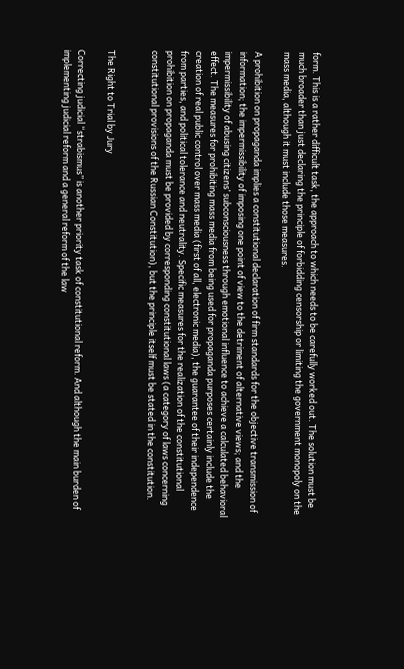form. This is a rather difficult task, the approach to which needs to be carefully worked out. The solution must be much broader than just declaring the principle of forbidding censorship or limiting the government monopoly on the mass media, although it must include those measures.

A prohibition on propaganda implies a constitutional declaration of firm standards for the objective transmission of information; the impermissibility of imposing one point of view to the detriment of alternative views; and the impermissibility of abusing citizens’ subconsciousness through emotional influence to achieve a calculated behavioral effect. The measures for prohibiting mass media from being used for propaganda purposes certainly include the creation of real public control over mass media (first of all, electronic media), the guarantee of their independence from parties, and political tolerance and neutrality. Specific measures for the realization of the constitutional prohibition on propaganda must be provided by corresponding constitutional laws (a category of laws concerning constitutional provisions of the Russian Constitution), but the principle itself must be stated in the constitution.


The Right to Trial by Jury

Correcting judicial “strabismus” is another priority task of constitutional reform. And although the main burden of implementing judicial reform and a general reform of the law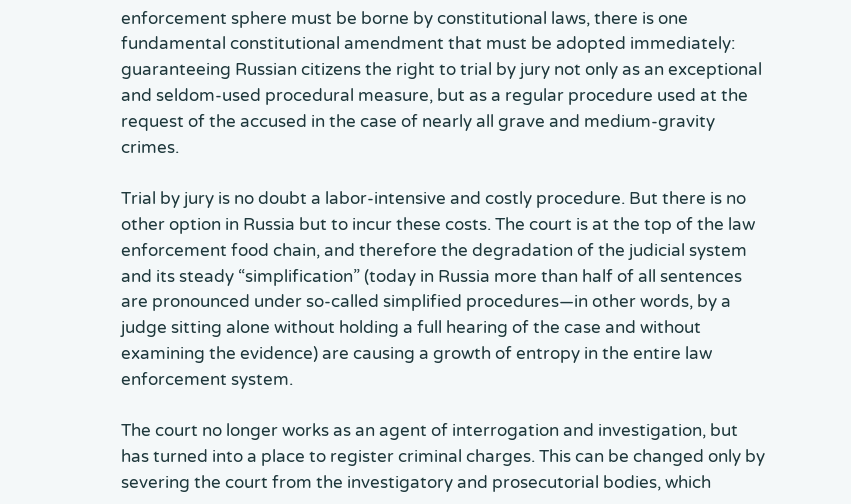enforcement sphere must be borne by constitutional laws, there is one fundamental constitutional amendment that must be adopted immediately: guaranteeing Russian citizens the right to trial by jury not only as an exceptional and seldom-used procedural measure, but as a regular procedure used at the request of the accused in the case of nearly all grave and medium-gravity crimes.

Trial by jury is no doubt a labor-intensive and costly procedure. But there is no other option in Russia but to incur these costs. The court is at the top of the law enforcement food chain, and therefore the degradation of the judicial system and its steady “simplification” (today in Russia more than half of all sentences are pronounced under so-called simplified procedures—in other words, by a judge sitting alone without holding a full hearing of the case and without examining the evidence) are causing a growth of entropy in the entire law enforcement system.

The court no longer works as an agent of interrogation and investigation, but has turned into a place to register criminal charges. This can be changed only by severing the court from the investigatory and prosecutorial bodies, which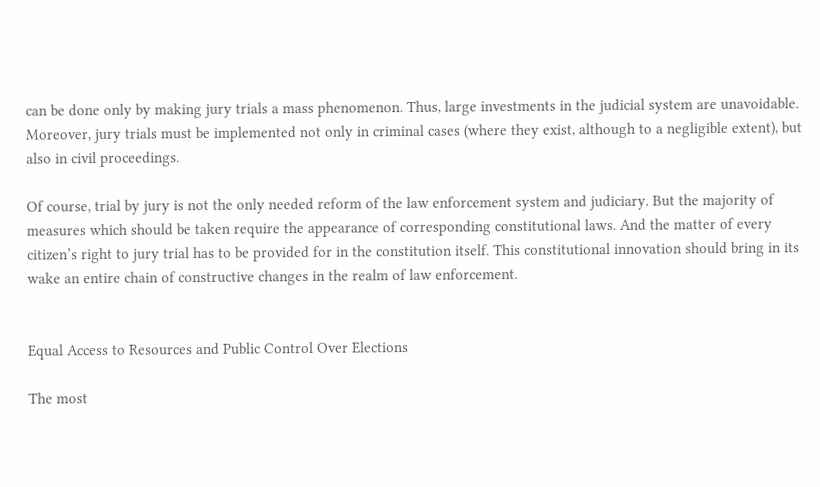can be done only by making jury trials a mass phenomenon. Thus, large investments in the judicial system are unavoidable. Moreover, jury trials must be implemented not only in criminal cases (where they exist, although to a negligible extent), but also in civil proceedings.

Of course, trial by jury is not the only needed reform of the law enforcement system and judiciary. But the majority of measures which should be taken require the appearance of corresponding constitutional laws. And the matter of every citizen’s right to jury trial has to be provided for in the constitution itself. This constitutional innovation should bring in its wake an entire chain of constructive changes in the realm of law enforcement.


Equal Access to Resources and Public Control Over Elections

The most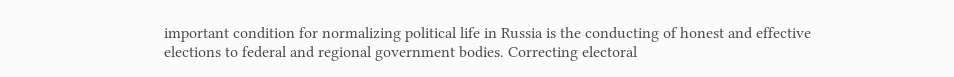important condition for normalizing political life in Russia is the conducting of honest and effective elections to federal and regional government bodies. Correcting electoral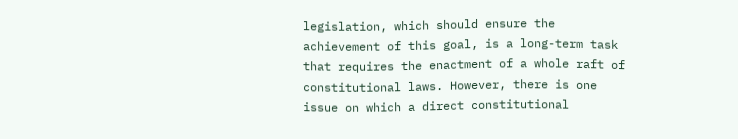legislation, which should ensure the achievement of this goal, is a long-term task that requires the enactment of a whole raft of constitutional laws. However, there is one issue on which a direct constitutional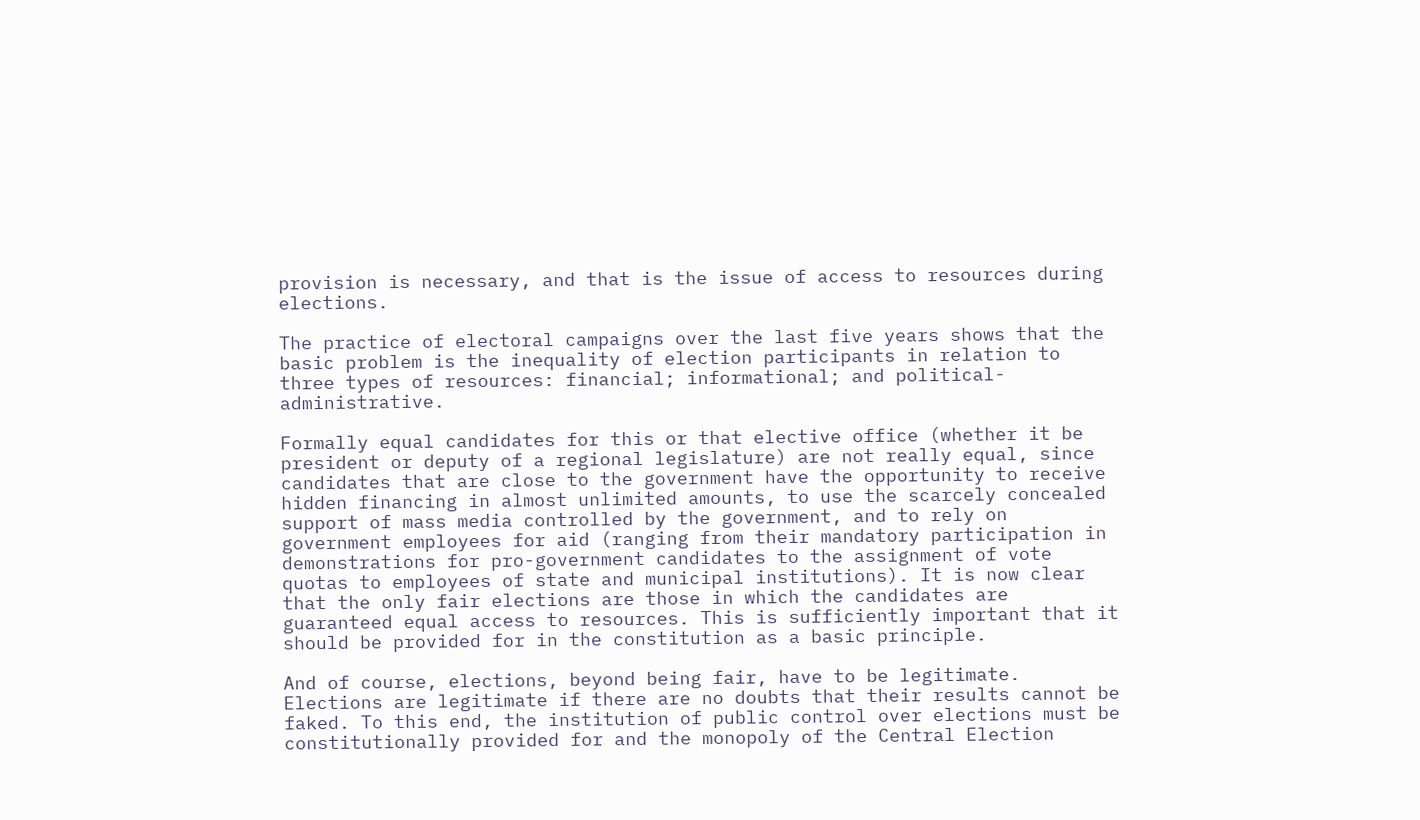provision is necessary, and that is the issue of access to resources during elections.

The practice of electoral campaigns over the last five years shows that the basic problem is the inequality of election participants in relation to three types of resources: financial; informational; and political-administrative.

Formally equal candidates for this or that elective office (whether it be president or deputy of a regional legislature) are not really equal, since candidates that are close to the government have the opportunity to receive hidden financing in almost unlimited amounts, to use the scarcely concealed support of mass media controlled by the government, and to rely on government employees for aid (ranging from their mandatory participation in demonstrations for pro-government candidates to the assignment of vote quotas to employees of state and municipal institutions). It is now clear that the only fair elections are those in which the candidates are guaranteed equal access to resources. This is sufficiently important that it should be provided for in the constitution as a basic principle.

And of course, elections, beyond being fair, have to be legitimate. Elections are legitimate if there are no doubts that their results cannot be faked. To this end, the institution of public control over elections must be constitutionally provided for and the monopoly of the Central Election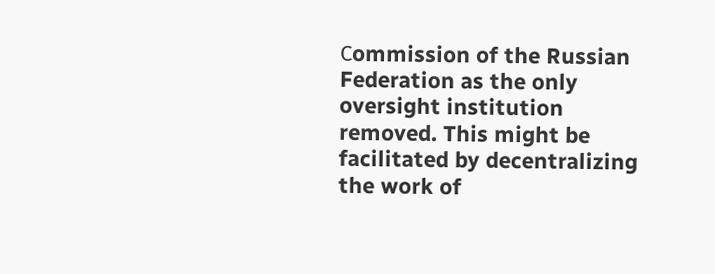Сommission of the Russian Federation as the only oversight institution removed. This might be facilitated by decentralizing  the work of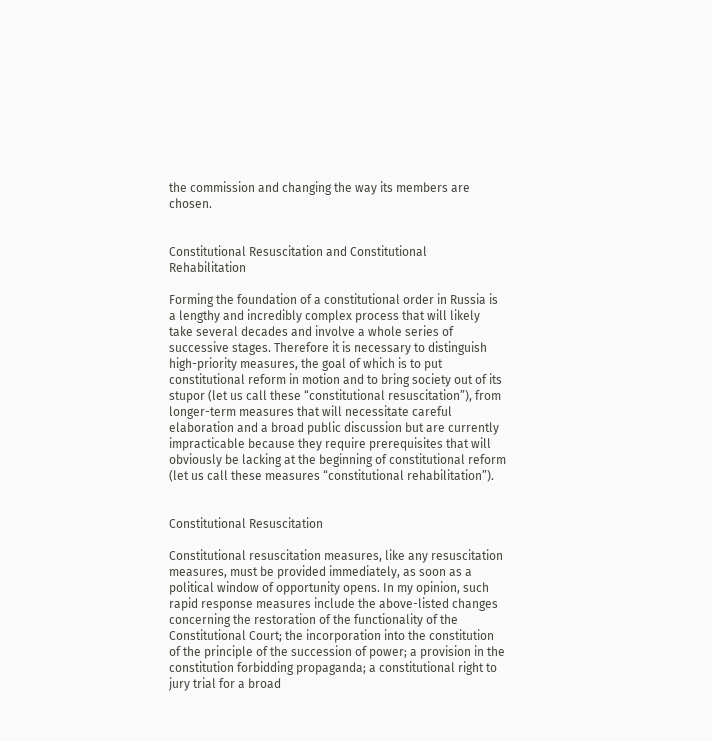the commission and changing the way its members are chosen.


Constitutional Resuscitation and Constitutional Rehabilitation

Forming the foundation of a constitutional order in Russia is a lengthy and incredibly complex process that will likely take several decades and involve a whole series of successive stages. Therefore it is necessary to distinguish high-priority measures, the goal of which is to put constitutional reform in motion and to bring society out of its stupor (let us call these “constitutional resuscitation”), from longer-term measures that will necessitate careful elaboration and a broad public discussion but are currently impracticable because they require prerequisites that will obviously be lacking at the beginning of constitutional reform (let us call these measures “constitutional rehabilitation”).


Constitutional Resuscitation

Constitutional resuscitation measures, like any resuscitation measures, must be provided immediately, as soon as a political window of opportunity opens. In my opinion, such rapid response measures include the above-listed changes concerning the restoration of the functionality of the Constitutional Court; the incorporation into the constitution of the principle of the succession of power; a provision in the constitution forbidding propaganda; a constitutional right to jury trial for a broad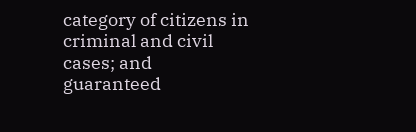category of citizens in criminal and civil cases; and guaranteed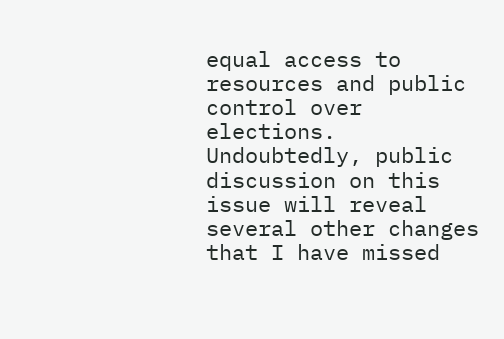equal access to resources and public control over elections. Undoubtedly, public discussion on this issue will reveal several other changes that I have missed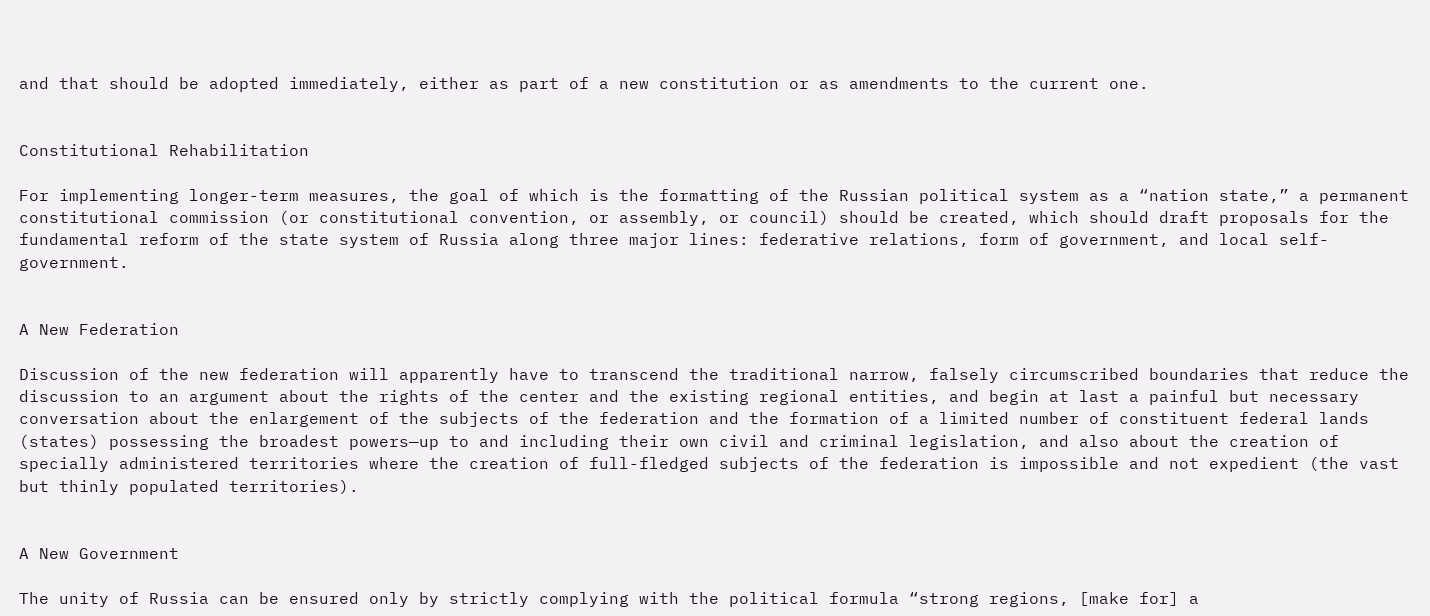and that should be adopted immediately, either as part of a new constitution or as amendments to the current one.


Constitutional Rehabilitation

For implementing longer-term measures, the goal of which is the formatting of the Russian political system as a “nation state,” a permanent constitutional commission (or constitutional convention, or assembly, or council) should be created, which should draft proposals for the fundamental reform of the state system of Russia along three major lines: federative relations, form of government, and local self-government.


A New Federation

Discussion of the new federation will apparently have to transcend the traditional narrow, falsely circumscribed boundaries that reduce the discussion to an argument about the rights of the center and the existing regional entities, and begin at last a painful but necessary conversation about the enlargement of the subjects of the federation and the formation of a limited number of constituent federal lands (states) possessing the broadest powers—up to and including their own civil and criminal legislation, and also about the creation of specially administered territories where the creation of full-fledged subjects of the federation is impossible and not expedient (the vast but thinly populated territories).


A New Government

The unity of Russia can be ensured only by strictly complying with the political formula “strong regions, [make for] a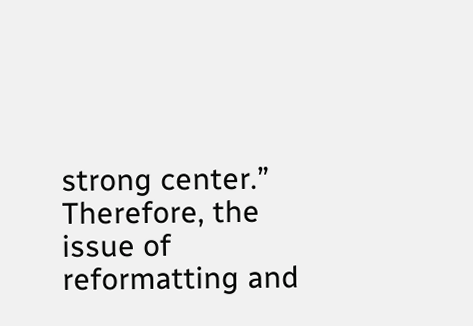strong center.” Therefore, the issue of reformatting and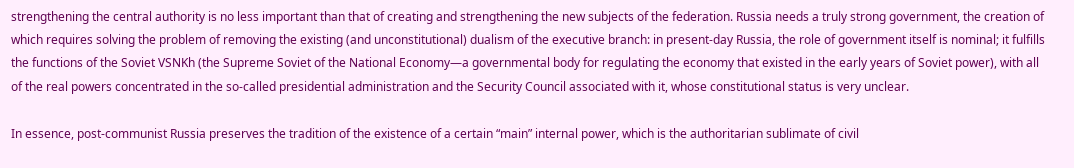strengthening the central authority is no less important than that of creating and strengthening the new subjects of the federation. Russia needs a truly strong government, the creation of which requires solving the problem of removing the existing (and unconstitutional) dualism of the executive branch: in present-day Russia, the role of government itself is nominal; it fulfills the functions of the Soviet VSNKh (the Supreme Soviet of the National Economy—a governmental body for regulating the economy that existed in the early years of Soviet power), with all of the real powers concentrated in the so-called presidential administration and the Security Council associated with it, whose constitutional status is very unclear.

In essence, post-communist Russia preserves the tradition of the existence of a certain “main” internal power, which is the authoritarian sublimate of civil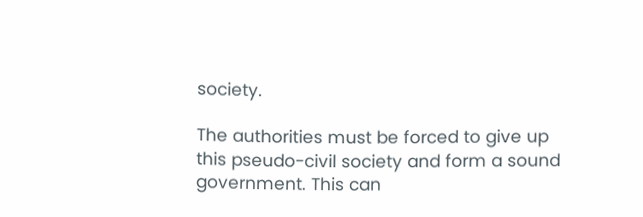society.

The authorities must be forced to give up this pseudo-civil society and form a sound government. This can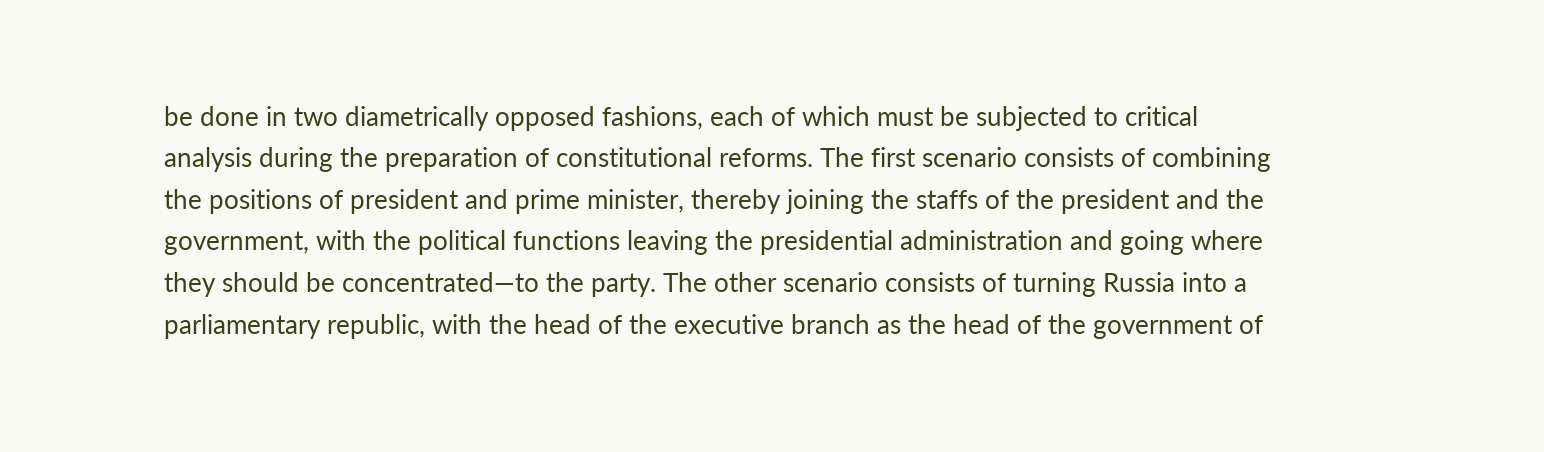be done in two diametrically opposed fashions, each of which must be subjected to critical analysis during the preparation of constitutional reforms. The first scenario consists of combining the positions of president and prime minister, thereby joining the staffs of the president and the government, with the political functions leaving the presidential administration and going where they should be concentrated—to the party. The other scenario consists of turning Russia into a parliamentary republic, with the head of the executive branch as the head of the government of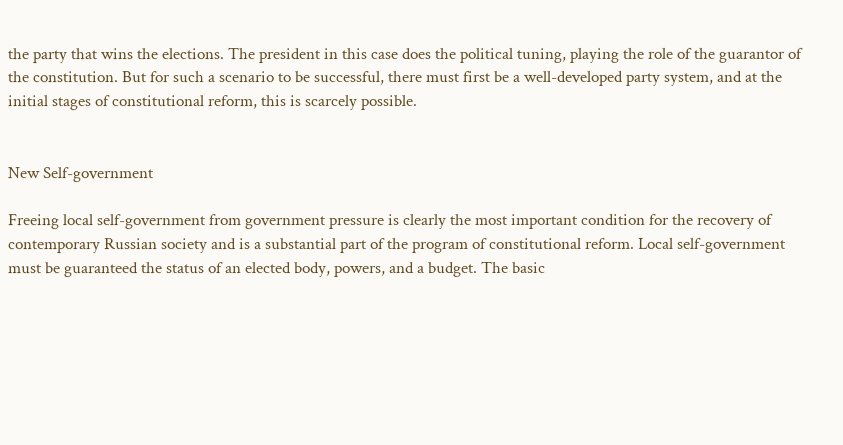the party that wins the elections. The president in this case does the political tuning, playing the role of the guarantor of the constitution. But for such a scenario to be successful, there must first be a well-developed party system, and at the initial stages of constitutional reform, this is scarcely possible.


New Self-government

Freeing local self-government from government pressure is clearly the most important condition for the recovery of contemporary Russian society and is a substantial part of the program of constitutional reform. Local self-government must be guaranteed the status of an elected body, powers, and a budget. The basic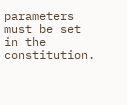parameters must be set in the constitution.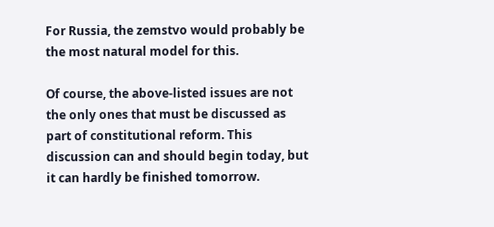For Russia, the zemstvo would probably be the most natural model for this.

Of course, the above-listed issues are not the only ones that must be discussed as part of constitutional reform. This discussion can and should begin today, but it can hardly be finished tomorrow.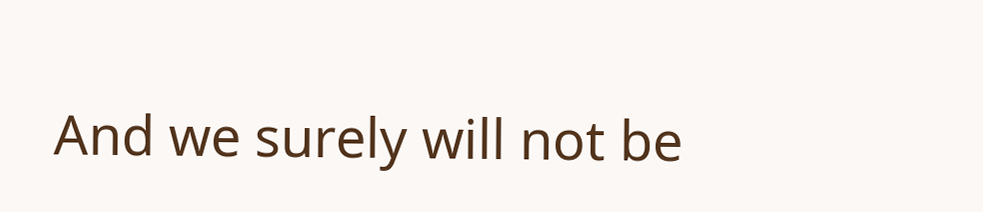And we surely will not be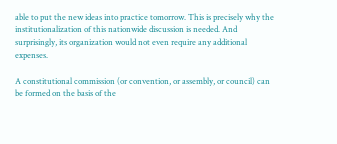able to put the new ideas into practice tomorrow. This is precisely why the institutionalization of this nationwide discussion is needed. And surprisingly, its organization would not even require any additional expenses.

A constitutional commission (or convention, or assembly, or council) can be formed on the basis of the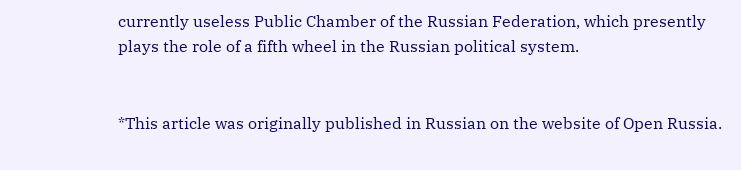currently useless Public Chamber of the Russian Federation, which presently plays the role of a fifth wheel in the Russian political system.


*This article was originally published in Russian on the website of Open Russia.